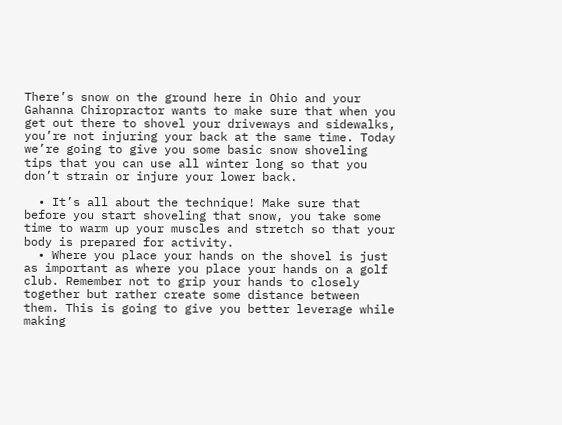There’s snow on the ground here in Ohio and your Gahanna Chiropractor wants to make sure that when you get out there to shovel your driveways and sidewalks, you’re not injuring your back at the same time. Today we’re going to give you some basic snow shoveling tips that you can use all winter long so that you don’t strain or injure your lower back.

  • It’s all about the technique! Make sure that before you start shoveling that snow, you take some time to warm up your muscles and stretch so that your body is prepared for activity.
  • Where you place your hands on the shovel is just as important as where you place your hands on a golf club. Remember not to grip your hands to closely together but rather create some distance between them. This is going to give you better leverage while making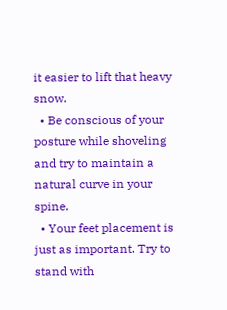it easier to lift that heavy snow.
  • Be conscious of your posture while shoveling and try to maintain a natural curve in your spine.
  • Your feet placement is just as important. Try to stand with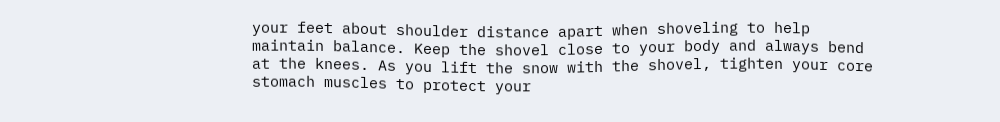your feet about shoulder distance apart when shoveling to help maintain balance. Keep the shovel close to your body and always bend at the knees. As you lift the snow with the shovel, tighten your core stomach muscles to protect your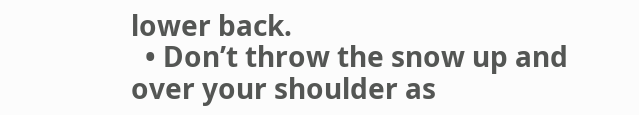lower back.
  • Don’t throw the snow up and over your shoulder as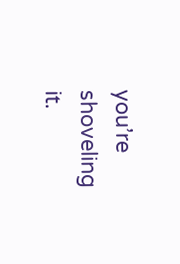you’re shoveling it.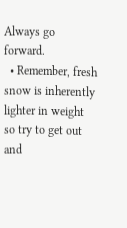Always go forward.
  • Remember, fresh snow is inherently lighter in weight so try to get out and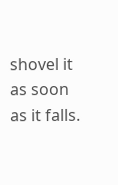shovel it as soon as it falls.